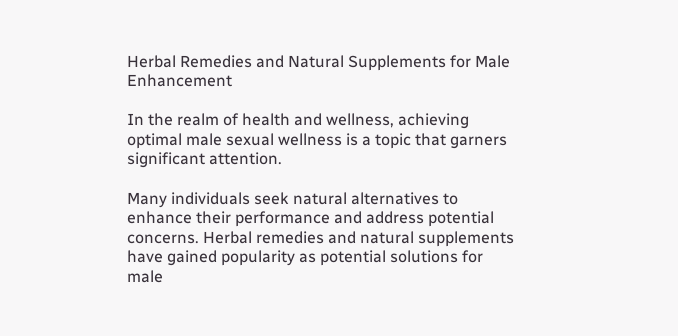Herbal Remedies and Natural Supplements for Male Enhancement

In the realm of health and wellness, achieving optimal male sexual wellness is a topic that garners significant attention.

Many individuals seek natural alternatives to enhance their performance and address potential concerns. Herbal remedies and natural supplements have gained popularity as potential solutions for male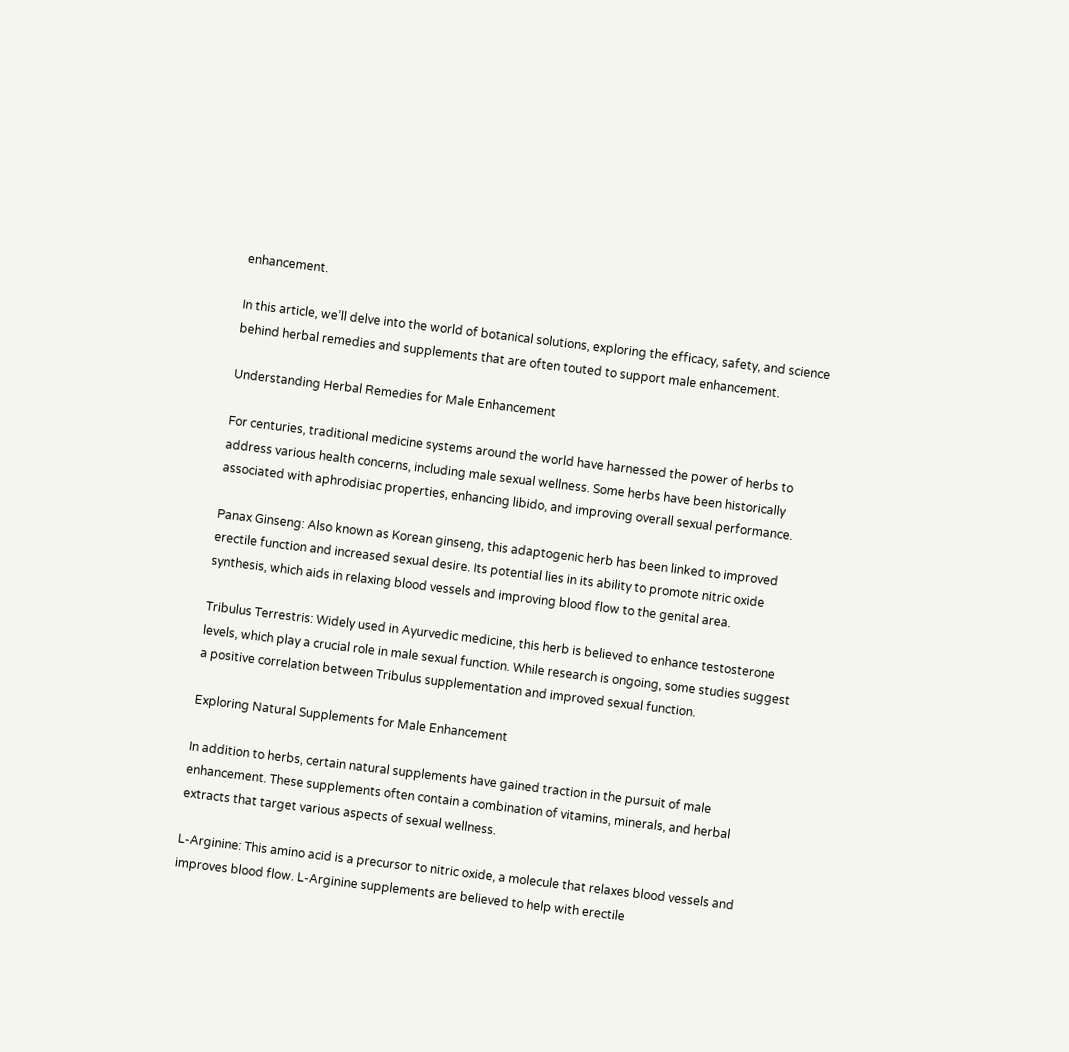enhancement.

In this article, we’ll delve into the world of botanical solutions, exploring the efficacy, safety, and science behind herbal remedies and supplements that are often touted to support male enhancement.

Understanding Herbal Remedies for Male Enhancement

For centuries, traditional medicine systems around the world have harnessed the power of herbs to address various health concerns, including male sexual wellness. Some herbs have been historically associated with aphrodisiac properties, enhancing libido, and improving overall sexual performance.

Panax Ginseng: Also known as Korean ginseng, this adaptogenic herb has been linked to improved erectile function and increased sexual desire. Its potential lies in its ability to promote nitric oxide synthesis, which aids in relaxing blood vessels and improving blood flow to the genital area.

Tribulus Terrestris: Widely used in Ayurvedic medicine, this herb is believed to enhance testosterone levels, which play a crucial role in male sexual function. While research is ongoing, some studies suggest a positive correlation between Tribulus supplementation and improved sexual function.

Exploring Natural Supplements for Male Enhancement

In addition to herbs, certain natural supplements have gained traction in the pursuit of male enhancement. These supplements often contain a combination of vitamins, minerals, and herbal extracts that target various aspects of sexual wellness.

L-Arginine: This amino acid is a precursor to nitric oxide, a molecule that relaxes blood vessels and improves blood flow. L-Arginine supplements are believed to help with erectile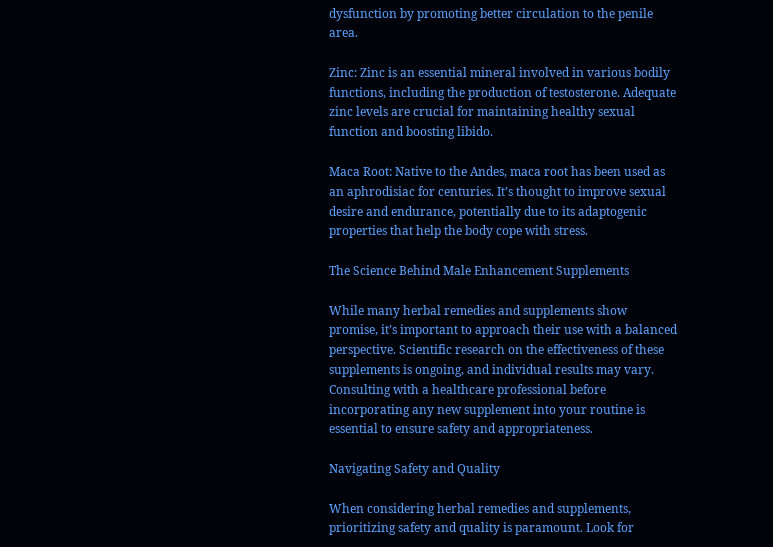dysfunction by promoting better circulation to the penile area.

Zinc: Zinc is an essential mineral involved in various bodily functions, including the production of testosterone. Adequate zinc levels are crucial for maintaining healthy sexual function and boosting libido.

Maca Root: Native to the Andes, maca root has been used as an aphrodisiac for centuries. It’s thought to improve sexual desire and endurance, potentially due to its adaptogenic properties that help the body cope with stress.

The Science Behind Male Enhancement Supplements

While many herbal remedies and supplements show promise, it’s important to approach their use with a balanced perspective. Scientific research on the effectiveness of these supplements is ongoing, and individual results may vary. Consulting with a healthcare professional before incorporating any new supplement into your routine is essential to ensure safety and appropriateness.

Navigating Safety and Quality

When considering herbal remedies and supplements, prioritizing safety and quality is paramount. Look for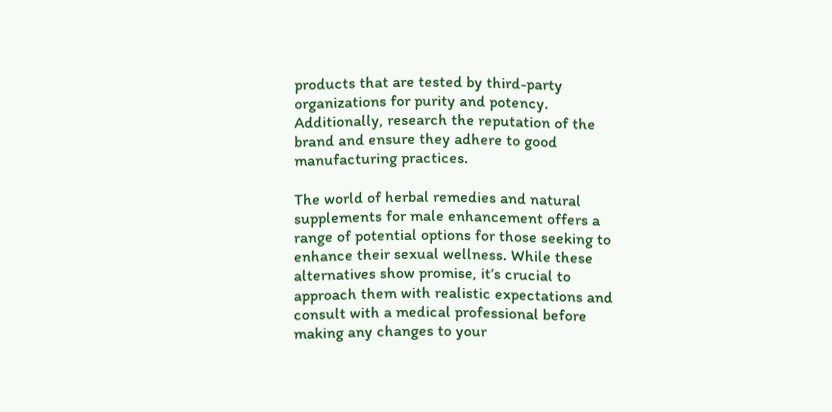products that are tested by third-party organizations for purity and potency. Additionally, research the reputation of the brand and ensure they adhere to good manufacturing practices.

The world of herbal remedies and natural supplements for male enhancement offers a range of potential options for those seeking to enhance their sexual wellness. While these alternatives show promise, it’s crucial to approach them with realistic expectations and consult with a medical professional before making any changes to your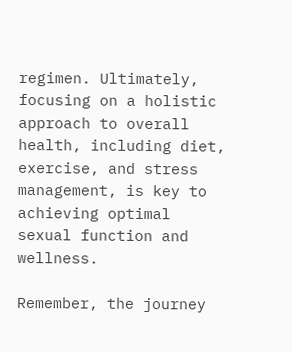regimen. Ultimately, focusing on a holistic approach to overall health, including diet, exercise, and stress management, is key to achieving optimal sexual function and wellness.

Remember, the journey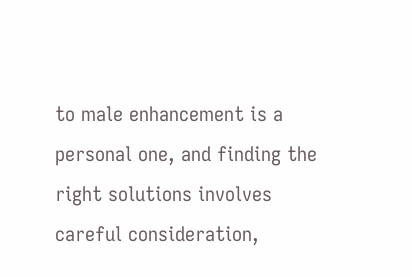to male enhancement is a personal one, and finding the right solutions involves careful consideration,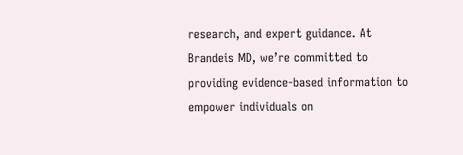research, and expert guidance. At Brandeis MD, we’re committed to providing evidence-based information to empower individuals on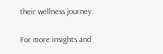their wellness journey.

For more insights and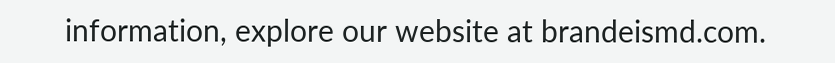information, explore our website at brandeismd.com.